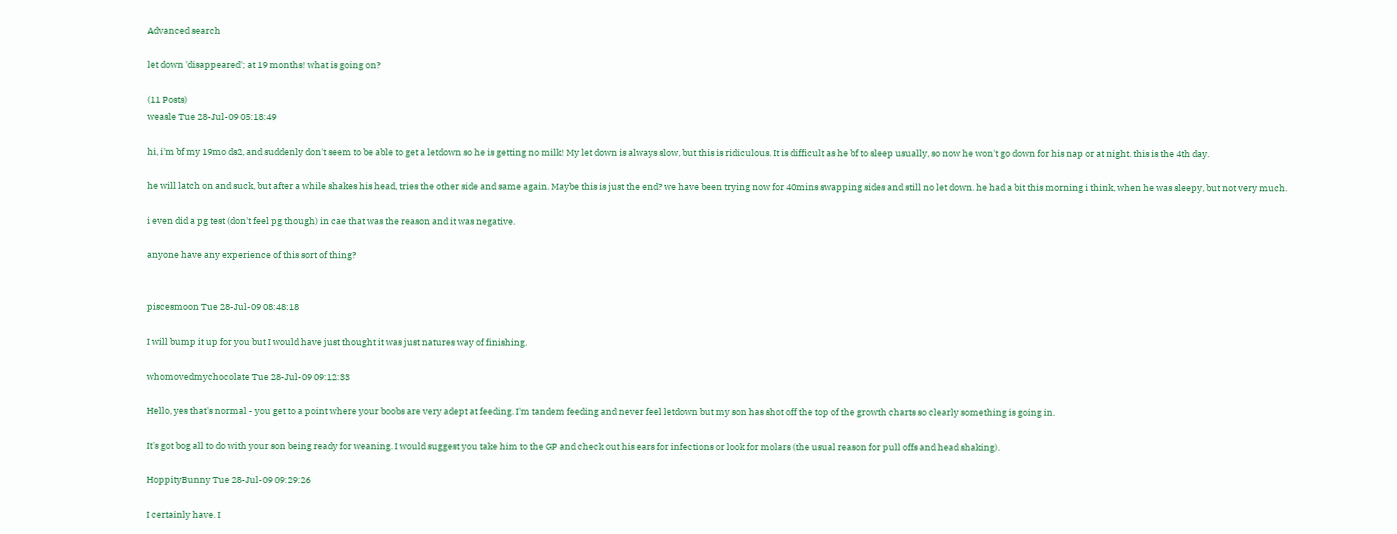Advanced search

let down 'disappeared'; at 19 months! what is going on?

(11 Posts)
weasle Tue 28-Jul-09 05:18:49

hi, i'm bf my 19mo ds2, and suddenly don't seem to be able to get a letdown so he is getting no milk! My let down is always slow, but this is ridiculous. It is difficult as he bf to sleep usually, so now he won't go down for his nap or at night. this is the 4th day.

he will latch on and suck, but after a while shakes his head, tries the other side and same again. Maybe this is just the end? we have been trying now for 40mins swapping sides and still no let down. he had a bit this morning i think, when he was sleepy, but not very much.

i even did a pg test (don't feel pg though) in cae that was the reason and it was negative.

anyone have any experience of this sort of thing?


piscesmoon Tue 28-Jul-09 08:48:18

I will bump it up for you but I would have just thought it was just natures way of finishing.

whomovedmychocolate Tue 28-Jul-09 09:12:33

Hello, yes that's normal - you get to a point where your boobs are very adept at feeding. I'm tandem feeding and never feel letdown but my son has shot off the top of the growth charts so clearly something is going in.

It's got bog all to do with your son being ready for weaning. I would suggest you take him to the GP and check out his ears for infections or look for molars (the usual reason for pull offs and head shaking).

HoppityBunny Tue 28-Jul-09 09:29:26

I certainly have. I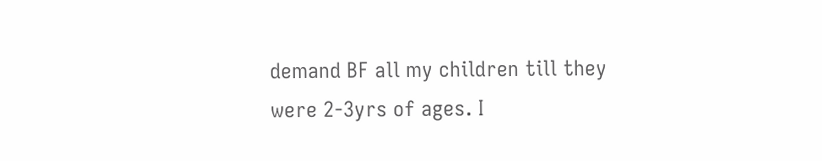demand BF all my children till they were 2-3yrs of ages. I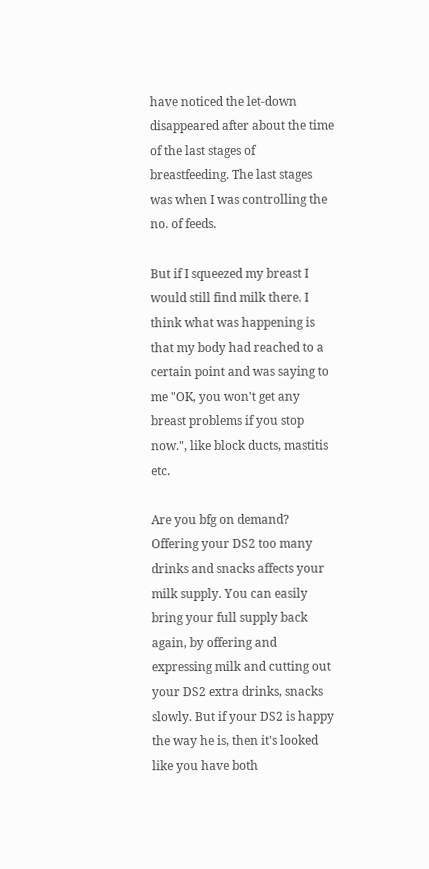have noticed the let-down disappeared after about the time of the last stages of breastfeeding. The last stages was when I was controlling the no. of feeds.

But if I squeezed my breast I would still find milk there. I think what was happening is that my body had reached to a certain point and was saying to me "OK, you won't get any breast problems if you stop now.", like block ducts, mastitis etc.

Are you bfg on demand? Offering your DS2 too many drinks and snacks affects your milk supply. You can easily bring your full supply back again, by offering and expressing milk and cutting out your DS2 extra drinks, snacks slowly. But if your DS2 is happy the way he is, then it's looked like you have both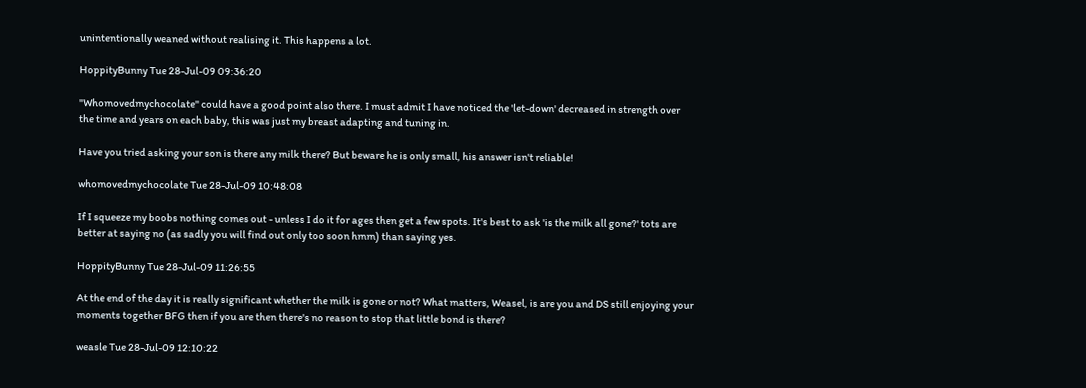unintentionally weaned without realising it. This happens a lot.

HoppityBunny Tue 28-Jul-09 09:36:20

"Whomovedmychocolate" could have a good point also there. I must admit I have noticed the 'let-down' decreased in strength over the time and years on each baby, this was just my breast adapting and tuning in.

Have you tried asking your son is there any milk there? But beware he is only small, his answer isn't reliable!

whomovedmychocolate Tue 28-Jul-09 10:48:08

If I squeeze my boobs nothing comes out - unless I do it for ages then get a few spots. It's best to ask 'is the milk all gone?' tots are better at saying no (as sadly you will find out only too soon hmm) than saying yes.

HoppityBunny Tue 28-Jul-09 11:26:55

At the end of the day it is really significant whether the milk is gone or not? What matters, Weasel, is are you and DS still enjoying your moments together BFG then if you are then there's no reason to stop that little bond is there?

weasle Tue 28-Jul-09 12:10:22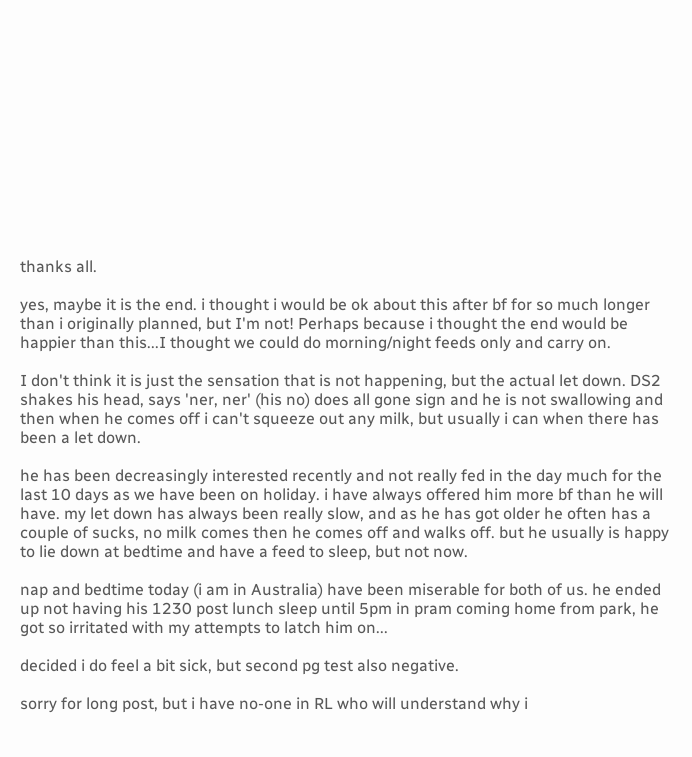thanks all.

yes, maybe it is the end. i thought i would be ok about this after bf for so much longer than i originally planned, but I'm not! Perhaps because i thought the end would be happier than this...I thought we could do morning/night feeds only and carry on.

I don't think it is just the sensation that is not happening, but the actual let down. DS2 shakes his head, says 'ner, ner' (his no) does all gone sign and he is not swallowing and then when he comes off i can't squeeze out any milk, but usually i can when there has been a let down.

he has been decreasingly interested recently and not really fed in the day much for the last 10 days as we have been on holiday. i have always offered him more bf than he will have. my let down has always been really slow, and as he has got older he often has a couple of sucks, no milk comes then he comes off and walks off. but he usually is happy to lie down at bedtime and have a feed to sleep, but not now.

nap and bedtime today (i am in Australia) have been miserable for both of us. he ended up not having his 1230 post lunch sleep until 5pm in pram coming home from park, he got so irritated with my attempts to latch him on...

decided i do feel a bit sick, but second pg test also negative.

sorry for long post, but i have no-one in RL who will understand why i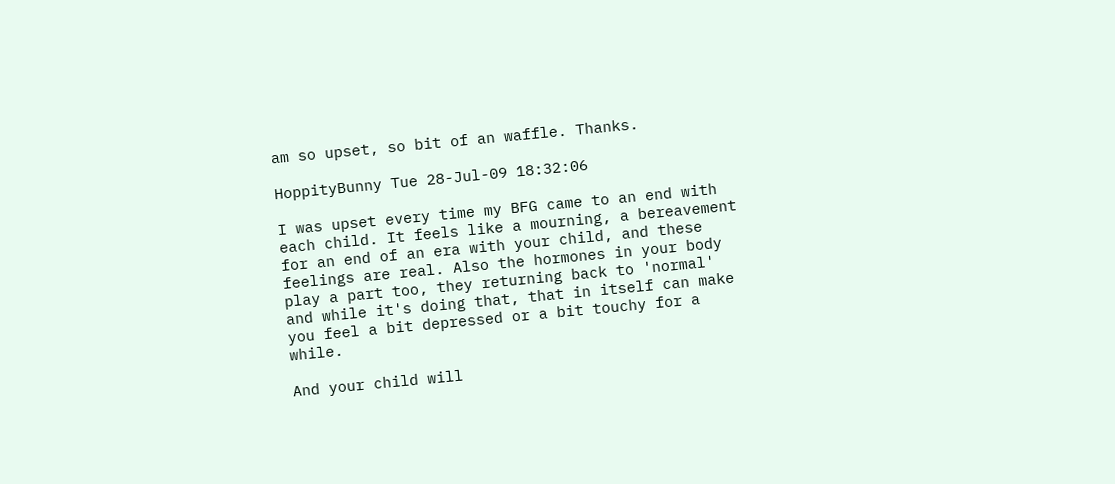am so upset, so bit of an waffle. Thanks.

HoppityBunny Tue 28-Jul-09 18:32:06

I was upset every time my BFG came to an end with each child. It feels like a mourning, a bereavement for an end of an era with your child, and these feelings are real. Also the hormones in your body play a part too, they returning back to 'normal' and while it's doing that, that in itself can make you feel a bit depressed or a bit touchy for a while.

And your child will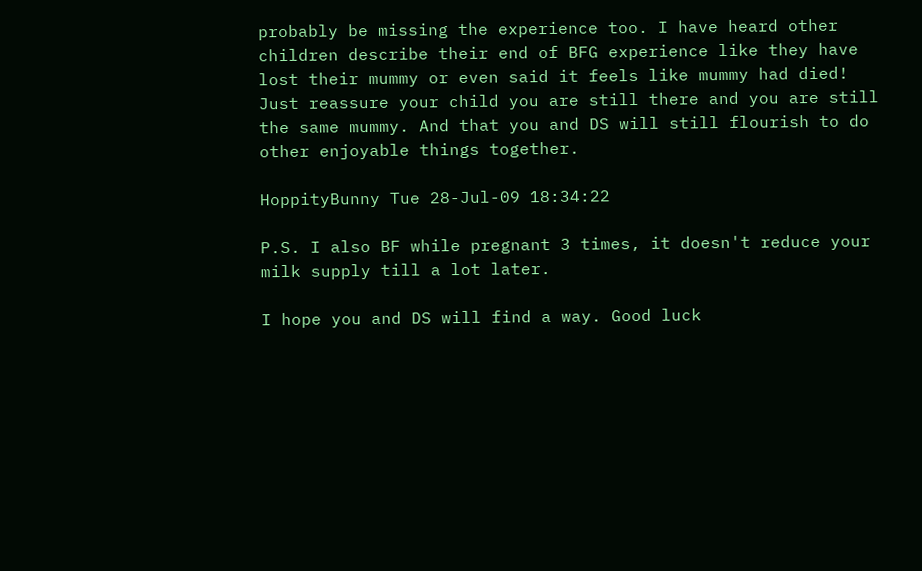probably be missing the experience too. I have heard other children describe their end of BFG experience like they have lost their mummy or even said it feels like mummy had died! Just reassure your child you are still there and you are still the same mummy. And that you and DS will still flourish to do other enjoyable things together.

HoppityBunny Tue 28-Jul-09 18:34:22

P.S. I also BF while pregnant 3 times, it doesn't reduce your milk supply till a lot later.

I hope you and DS will find a way. Good luck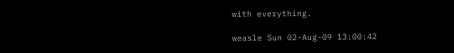with everything.

weasle Sun 02-Aug-09 13:00:42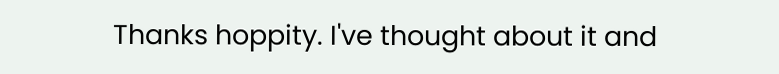Thanks hoppity. I've thought about it and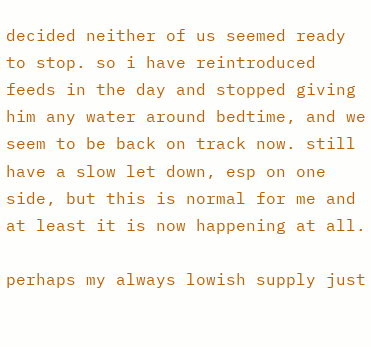decided neither of us seemed ready to stop. so i have reintroduced feeds in the day and stopped giving him any water around bedtime, and we seem to be back on track now. still have a slow let down, esp on one side, but this is normal for me and at least it is now happening at all.

perhaps my always lowish supply just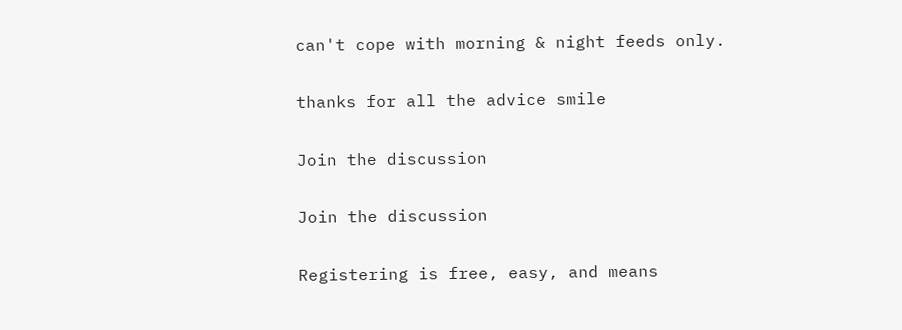can't cope with morning & night feeds only.

thanks for all the advice smile

Join the discussion

Join the discussion

Registering is free, easy, and means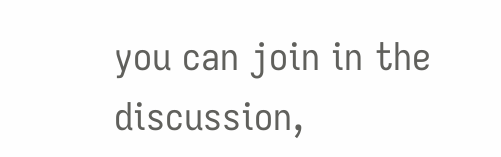you can join in the discussion,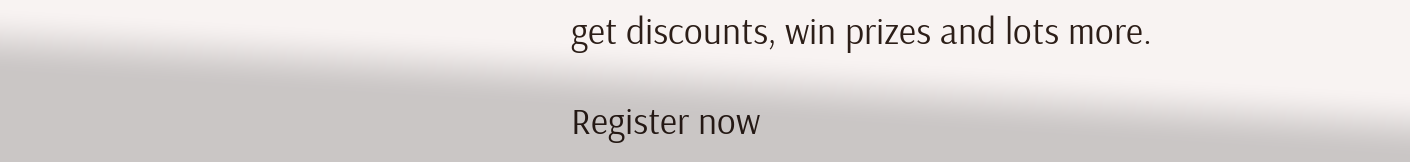get discounts, win prizes and lots more.

Register now